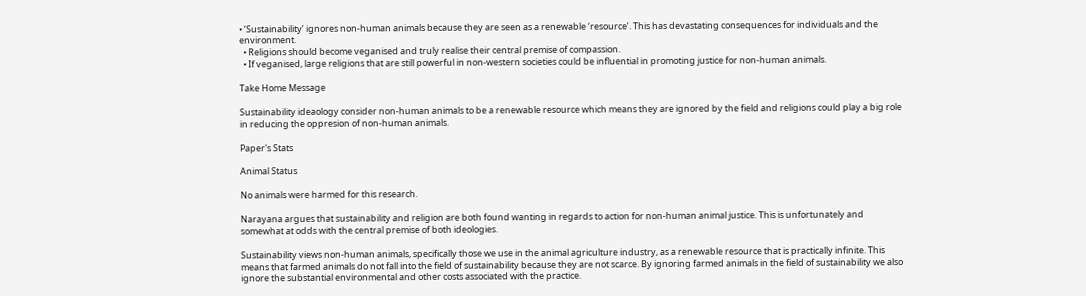• ‘Sustainability’ ignores non-human animals because they are seen as a renewable ‘resource’. This has devastating consequences for individuals and the environment.
  • Religions should become veganised and truly realise their central premise of compassion.
  • If veganised, large religions that are still powerful in non-western societies could be influential in promoting justice for non-human animals.

Take Home Message

Sustainability ideaology consider non-human animals to be a renewable resource which means they are ignored by the field and religions could play a big role in reducing the oppresion of non-human animals.

Paper's Stats

Animal Status

No animals were harmed for this research.

Narayana argues that sustainability and religion are both found wanting in regards to action for non-human animal justice. This is unfortunately and somewhat at odds with the central premise of both ideologies.

Sustainability views non-human animals, specifically those we use in the animal agriculture industry, as a renewable resource that is practically infinite. This means that farmed animals do not fall into the field of sustainability because they are not scarce. By ignoring farmed animals in the field of sustainability we also ignore the substantial environmental and other costs associated with the practice.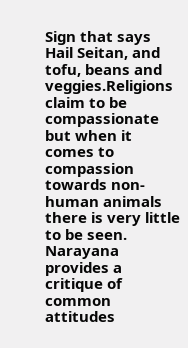Sign that says Hail Seitan, and tofu, beans and veggies.Religions claim to be compassionate but when it comes to compassion towards non-human animals there is very little to be seen. Narayana provides a critique of common attitudes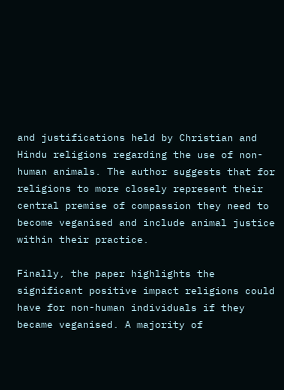and justifications held by Christian and Hindu religions regarding the use of non-human animals. The author suggests that for religions to more closely represent their central premise of compassion they need to become veganised and include animal justice within their practice.

Finally, the paper highlights the significant positive impact religions could have for non-human individuals if they became veganised. A majority of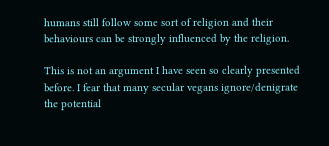humans still follow some sort of religion and their behaviours can be strongly influenced by the religion.

This is not an argument I have seen so clearly presented before. I fear that many secular vegans ignore/denigrate the potential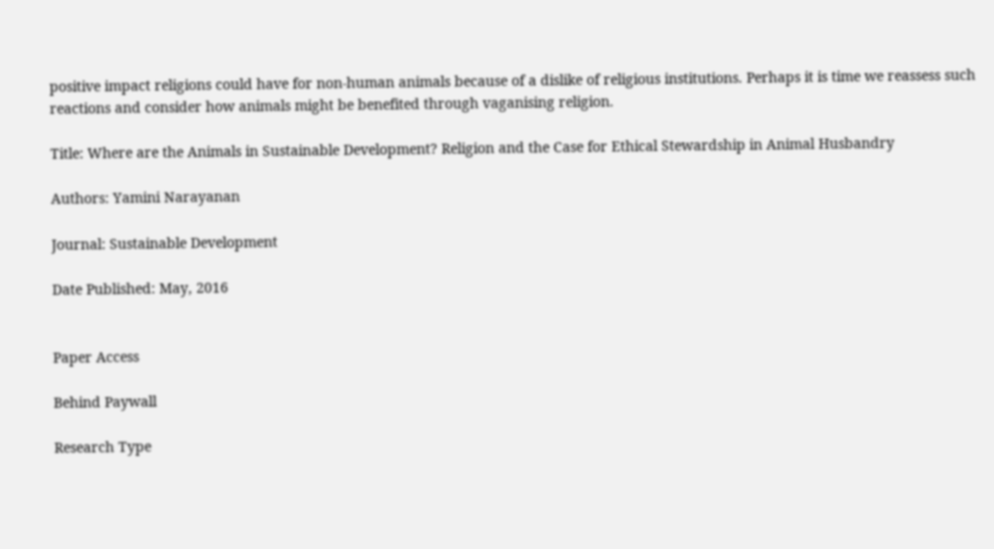positive impact religions could have for non-human animals because of a dislike of religious institutions. Perhaps it is time we reassess such reactions and consider how animals might be benefited through vaganising religion.

Title: Where are the Animals in Sustainable Development? Religion and the Case for Ethical Stewardship in Animal Husbandry

Authors: Yamini Narayanan

Journal: Sustainable Development

Date Published: May, 2016


Paper Access

Behind Paywall

Research Type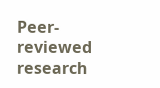Peer-reviewed research